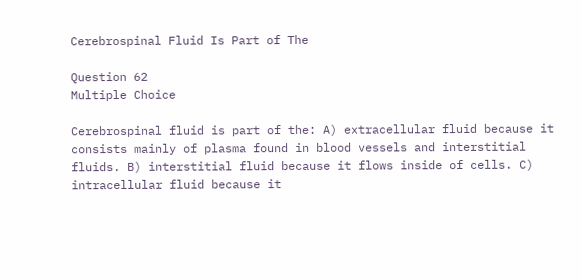Cerebrospinal Fluid Is Part of The

Question 62
Multiple Choice

Cerebrospinal fluid is part of the: A) extracellular fluid because it consists mainly of plasma found in blood vessels and interstitial fluids. B) interstitial fluid because it flows inside of cells. C) intracellular fluid because it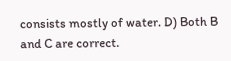consists mostly of water. D) Both B and C are correct.